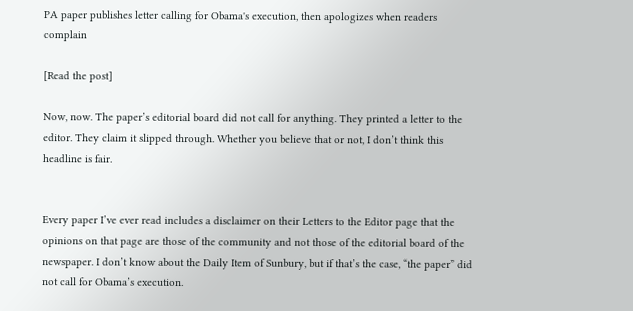PA paper publishes letter calling for Obama's execution, then apologizes when readers complain

[Read the post]

Now, now. The paper’s editorial board did not call for anything. They printed a letter to the editor. They claim it slipped through. Whether you believe that or not, I don’t think this headline is fair.


Every paper I’ve ever read includes a disclaimer on their Letters to the Editor page that the opinions on that page are those of the community and not those of the editorial board of the newspaper. I don’t know about the Daily Item of Sunbury, but if that’s the case, “the paper” did not call for Obama’s execution.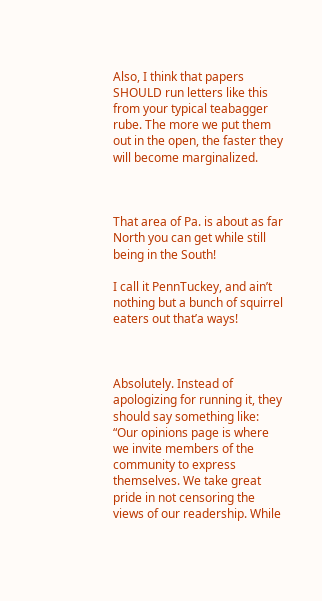Also, I think that papers SHOULD run letters like this from your typical teabagger rube. The more we put them out in the open, the faster they will become marginalized.



That area of Pa. is about as far North you can get while still being in the South!

I call it PennTuckey, and ain’t nothing but a bunch of squirrel eaters out that’a ways!



Absolutely. Instead of apologizing for running it, they should say something like:
“Our opinions page is where we invite members of the community to express themselves. We take great pride in not censoring the views of our readership. While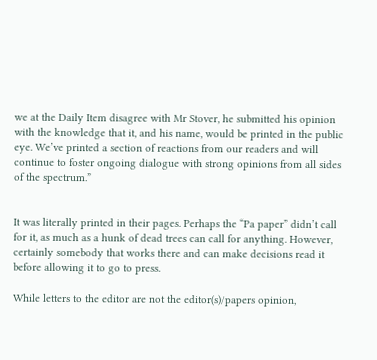we at the Daily Item disagree with Mr Stover, he submitted his opinion with the knowledge that it, and his name, would be printed in the public eye. We’ve printed a section of reactions from our readers and will continue to foster ongoing dialogue with strong opinions from all sides of the spectrum.”


It was literally printed in their pages. Perhaps the “Pa paper” didn’t call for it, as much as a hunk of dead trees can call for anything. However, certainly somebody that works there and can make decisions read it before allowing it to go to press.

While letters to the editor are not the editor(s)/papers opinion,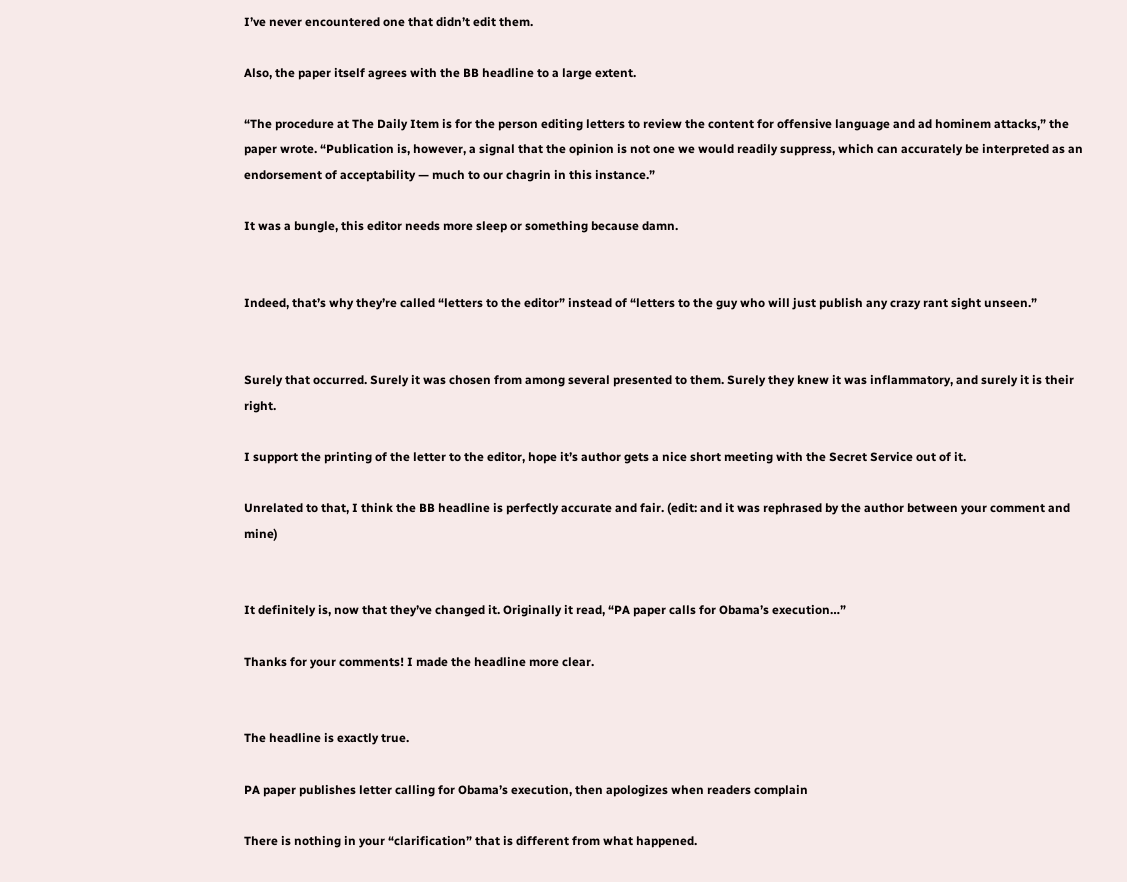I’ve never encountered one that didn’t edit them.

Also, the paper itself agrees with the BB headline to a large extent.

“The procedure at The Daily Item is for the person editing letters to review the content for offensive language and ad hominem attacks,” the paper wrote. “Publication is, however, a signal that the opinion is not one we would readily suppress, which can accurately be interpreted as an endorsement of acceptability — much to our chagrin in this instance.”

It was a bungle, this editor needs more sleep or something because damn.


Indeed, that’s why they’re called “letters to the editor” instead of “letters to the guy who will just publish any crazy rant sight unseen.”


Surely that occurred. Surely it was chosen from among several presented to them. Surely they knew it was inflammatory, and surely it is their right.

I support the printing of the letter to the editor, hope it’s author gets a nice short meeting with the Secret Service out of it.

Unrelated to that, I think the BB headline is perfectly accurate and fair. (edit: and it was rephrased by the author between your comment and mine)


It definitely is, now that they’ve changed it. Originally it read, “PA paper calls for Obama’s execution…”

Thanks for your comments! I made the headline more clear.


The headline is exactly true.

PA paper publishes letter calling for Obama’s execution, then apologizes when readers complain

There is nothing in your “clarification” that is different from what happened.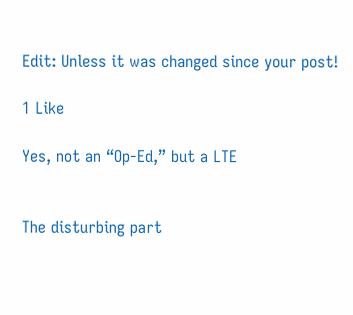Edit: Unless it was changed since your post!

1 Like

Yes, not an “Op-Ed,” but a LTE


The disturbing part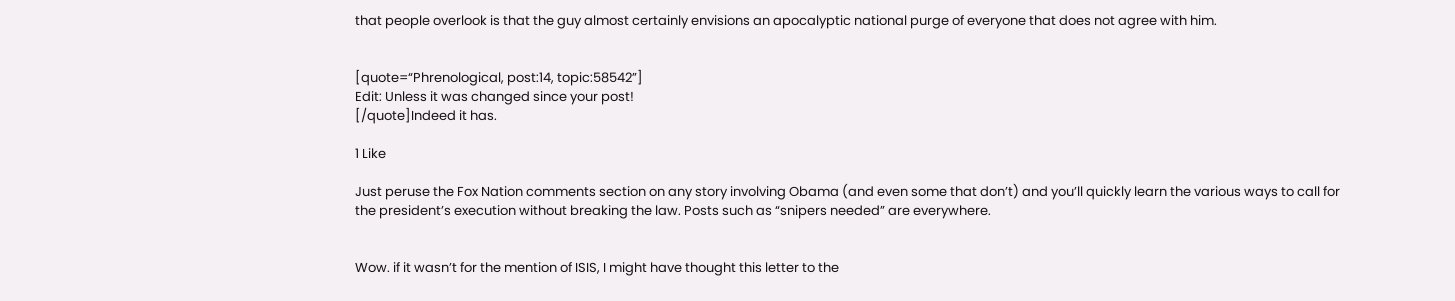that people overlook is that the guy almost certainly envisions an apocalyptic national purge of everyone that does not agree with him.


[quote=“Phrenological, post:14, topic:58542”]
Edit: Unless it was changed since your post!
[/quote]Indeed it has.

1 Like

Just peruse the Fox Nation comments section on any story involving Obama (and even some that don’t) and you’ll quickly learn the various ways to call for the president’s execution without breaking the law. Posts such as “snipers needed” are everywhere.


Wow. if it wasn’t for the mention of ISIS, I might have thought this letter to the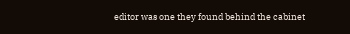editor was one they found behind the cabinet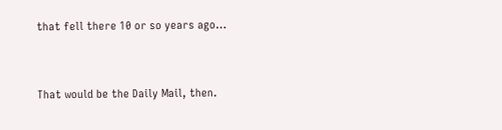that fell there 10 or so years ago…


That would be the Daily Mail, then.